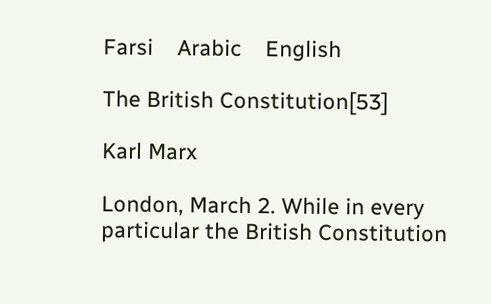Farsi    Arabic    English

The British Constitution[53]

Karl Marx

London, March 2. While in every particular the British Constitution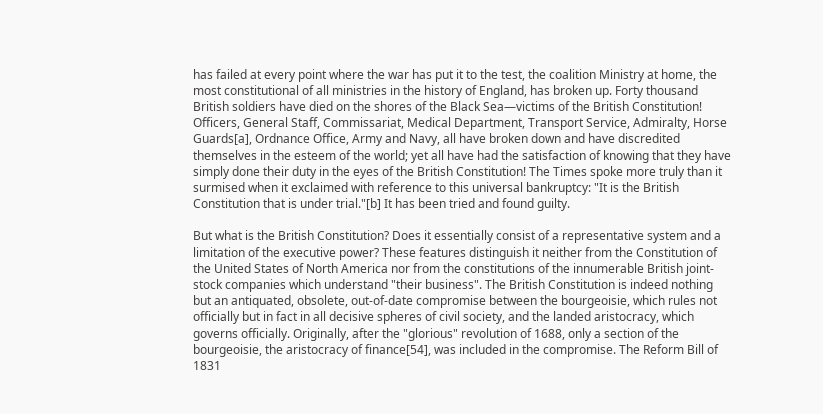has failed at every point where the war has put it to the test, the coalition Ministry at home, the most constitutional of all ministries in the history of England, has broken up. Forty thousand British soldiers have died on the shores of the Black Sea—victims of the British Constitution! Officers, General Staff, Commissariat, Medical Department, Transport Service, Admiralty, Horse Guards[a], Ordnance Office, Army and Navy, all have broken down and have discredited themselves in the esteem of the world; yet all have had the satisfaction of knowing that they have simply done their duty in the eyes of the British Constitution! The Times spoke more truly than it surmised when it exclaimed with reference to this universal bankruptcy: "It is the British Constitution that is under trial."[b] It has been tried and found guilty.

But what is the British Constitution? Does it essentially consist of a representative system and a limitation of the executive power? These features distinguish it neither from the Constitution of the United States of North America nor from the constitutions of the innumerable British joint-stock companies which understand "their business". The British Constitution is indeed nothing but an antiquated, obsolete, out-of-date compromise between the bourgeoisie, which rules not officially but in fact in all decisive spheres of civil society, and the landed aristocracy, which governs officially. Originally, after the "glorious" revolution of 1688, only a section of the bourgeoisie, the aristocracy of finance[54], was included in the compromise. The Reform Bill of 1831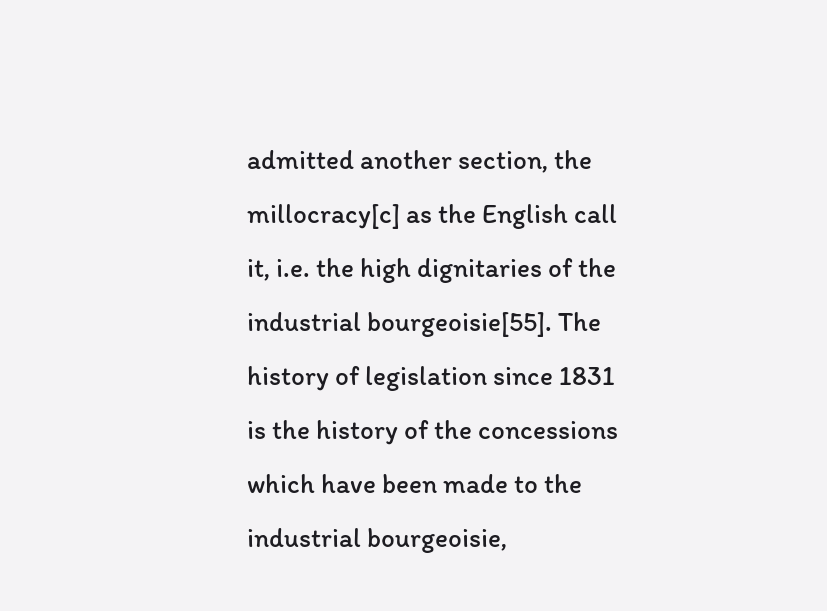admitted another section, the millocracy[c] as the English call it, i.e. the high dignitaries of the industrial bourgeoisie[55]. The history of legislation since 1831 is the history of the concessions which have been made to the industrial bourgeoisie,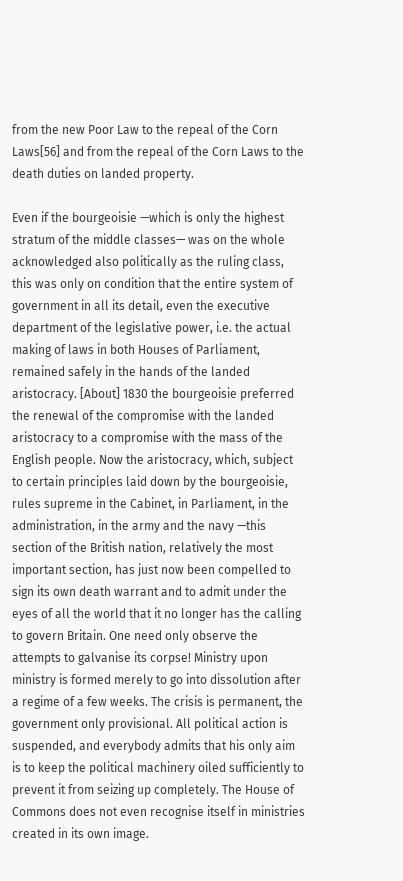from the new Poor Law to the repeal of the Corn Laws[56] and from the repeal of the Corn Laws to the death duties on landed property.

Even if the bourgeoisie —which is only the highest stratum of the middle classes— was on the whole acknowledged also politically as the ruling class, this was only on condition that the entire system of government in all its detail, even the executive department of the legislative power, i.e. the actual making of laws in both Houses of Parliament, remained safely in the hands of the landed aristocracy. [About] 1830 the bourgeoisie preferred the renewal of the compromise with the landed aristocracy to a compromise with the mass of the English people. Now the aristocracy, which, subject to certain principles laid down by the bourgeoisie, rules supreme in the Cabinet, in Parliament, in the administration, in the army and the navy —this section of the British nation, relatively the most important section, has just now been compelled to sign its own death warrant and to admit under the eyes of all the world that it no longer has the calling to govern Britain. One need only observe the attempts to galvanise its corpse! Ministry upon ministry is formed merely to go into dissolution after a regime of a few weeks. The crisis is permanent, the government only provisional. All political action is suspended, and everybody admits that his only aim is to keep the political machinery oiled sufficiently to prevent it from seizing up completely. The House of Commons does not even recognise itself in ministries created in its own image.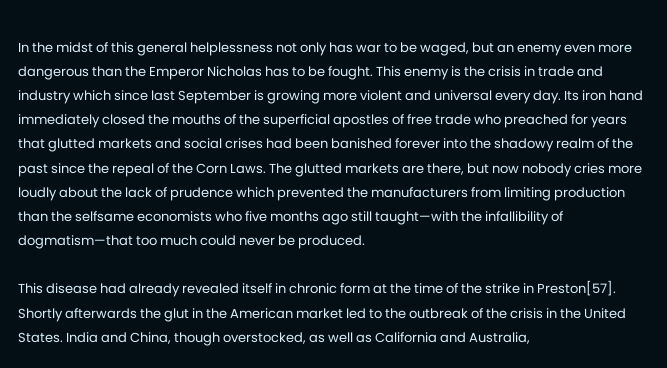In the midst of this general helplessness not only has war to be waged, but an enemy even more dangerous than the Emperor Nicholas has to be fought. This enemy is the crisis in trade and industry which since last September is growing more violent and universal every day. Its iron hand immediately closed the mouths of the superficial apostles of free trade who preached for years that glutted markets and social crises had been banished forever into the shadowy realm of the past since the repeal of the Corn Laws. The glutted markets are there, but now nobody cries more loudly about the lack of prudence which prevented the manufacturers from limiting production than the selfsame economists who five months ago still taught—with the infallibility of dogmatism—that too much could never be produced.

This disease had already revealed itself in chronic form at the time of the strike in Preston[57]. Shortly afterwards the glut in the American market led to the outbreak of the crisis in the United States. India and China, though overstocked, as well as California and Australia,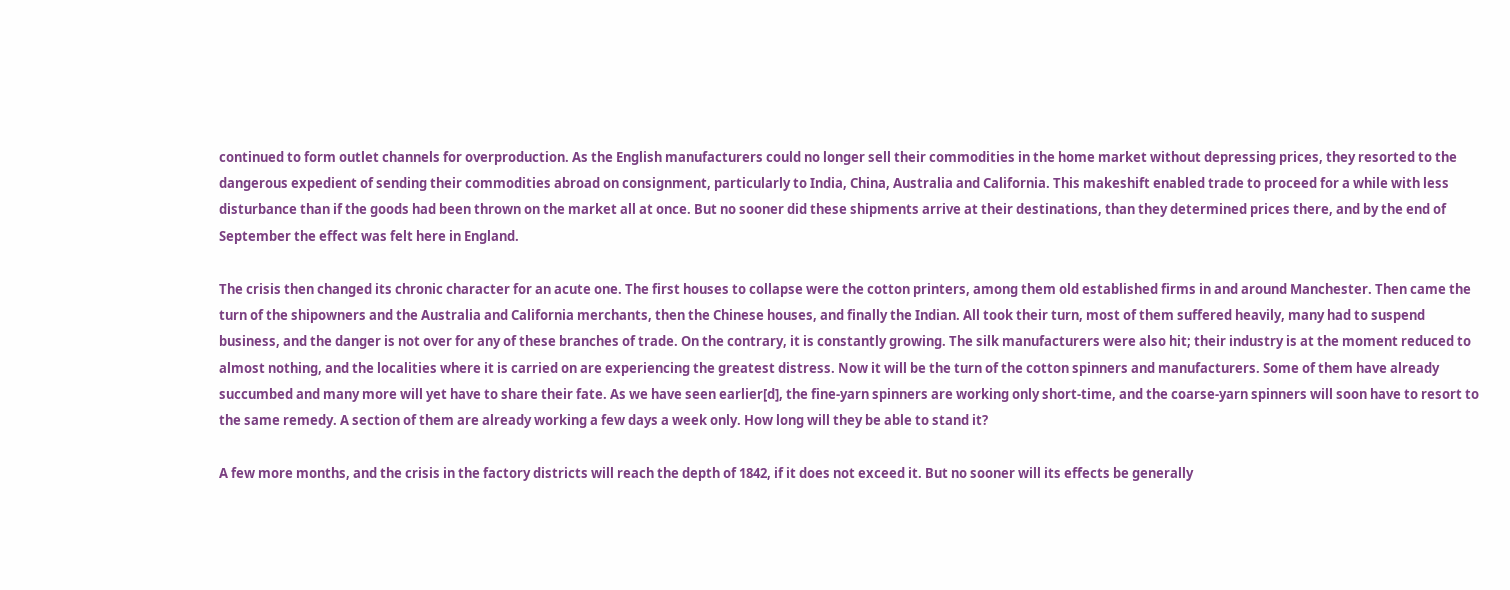continued to form outlet channels for overproduction. As the English manufacturers could no longer sell their commodities in the home market without depressing prices, they resorted to the dangerous expedient of sending their commodities abroad on consignment, particularly to India, China, Australia and California. This makeshift enabled trade to proceed for a while with less disturbance than if the goods had been thrown on the market all at once. But no sooner did these shipments arrive at their destinations, than they determined prices there, and by the end of September the effect was felt here in England.

The crisis then changed its chronic character for an acute one. The first houses to collapse were the cotton printers, among them old established firms in and around Manchester. Then came the turn of the shipowners and the Australia and California merchants, then the Chinese houses, and finally the Indian. All took their turn, most of them suffered heavily, many had to suspend business, and the danger is not over for any of these branches of trade. On the contrary, it is constantly growing. The silk manufacturers were also hit; their industry is at the moment reduced to almost nothing, and the localities where it is carried on are experiencing the greatest distress. Now it will be the turn of the cotton spinners and manufacturers. Some of them have already succumbed and many more will yet have to share their fate. As we have seen earlier[d], the fine-yarn spinners are working only short-time, and the coarse-yarn spinners will soon have to resort to the same remedy. A section of them are already working a few days a week only. How long will they be able to stand it?

A few more months, and the crisis in the factory districts will reach the depth of 1842, if it does not exceed it. But no sooner will its effects be generally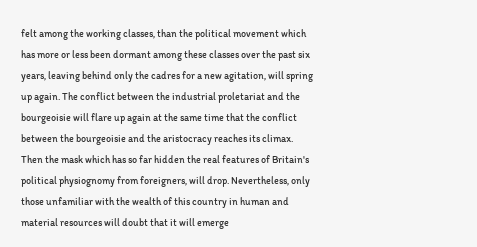felt among the working classes, than the political movement which has more or less been dormant among these classes over the past six years, leaving behind only the cadres for a new agitation, will spring up again. The conflict between the industrial proletariat and the bourgeoisie will flare up again at the same time that the conflict between the bourgeoisie and the aristocracy reaches its climax. Then the mask which has so far hidden the real features of Britain's political physiognomy from foreigners, will drop. Nevertheless, only those unfamiliar with the wealth of this country in human and material resources will doubt that it will emerge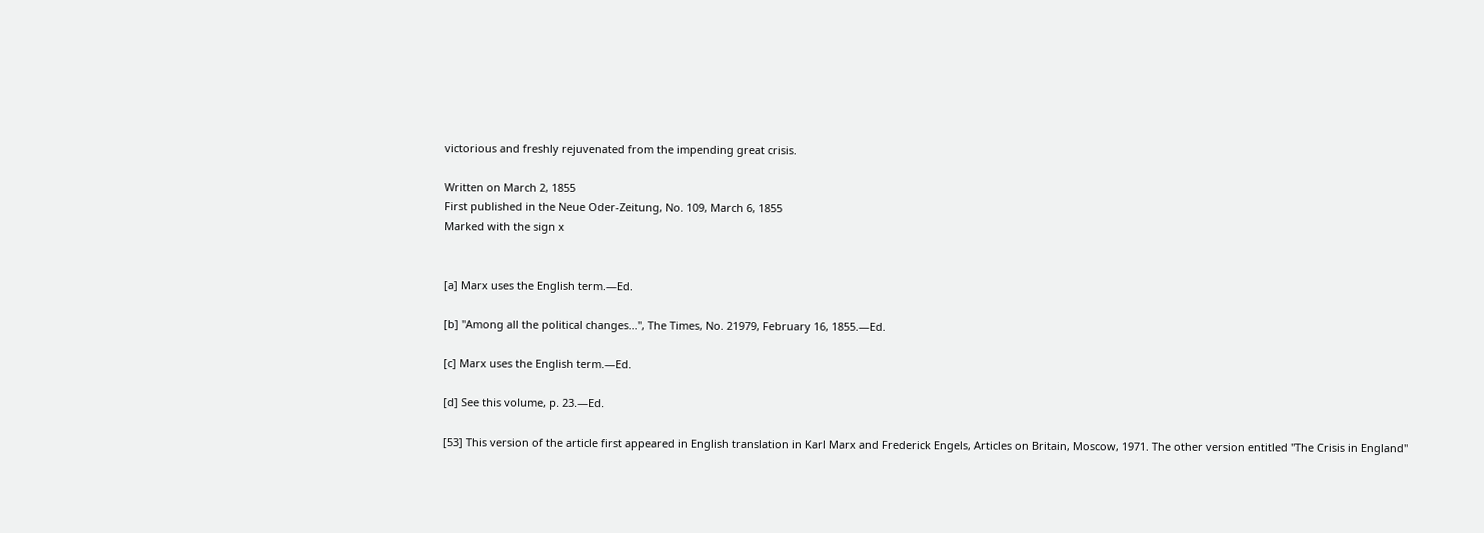victorious and freshly rejuvenated from the impending great crisis.

Written on March 2, 1855
First published in the Neue Oder-Zeitung, No. 109, March 6, 1855
Marked with the sign x


[a] Marx uses the English term.—Ed.

[b] "Among all the political changes...", The Times, No. 21979, February 16, 1855.—Ed.

[c] Marx uses the English term.—Ed.

[d] See this volume, p. 23.—Ed.

[53] This version of the article first appeared in English translation in Karl Marx and Frederick Engels, Articles on Britain, Moscow, 1971. The other version entitled "The Crisis in England"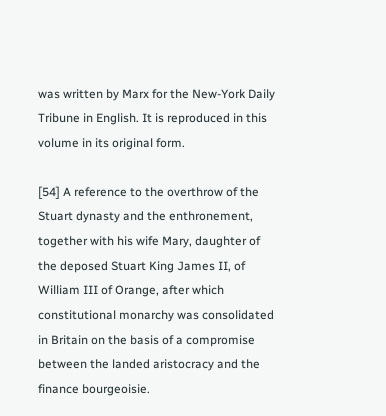was written by Marx for the New-York Daily Tribune in English. It is reproduced in this volume in its original form.

[54] A reference to the overthrow of the Stuart dynasty and the enthronement, together with his wife Mary, daughter of the deposed Stuart King James II, of William III of Orange, after which constitutional monarchy was consolidated in Britain on the basis of a compromise between the landed aristocracy and the finance bourgeoisie.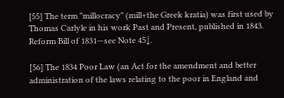[55] The term "millocracy" (mill+the Greek kratia) was first used by Thomas Carlyle in his work Past and Present, published in 1843. Reform Bill of 1831—see Note 45↓.

[56] The 1834 Poor Law (an Act for the amendment and better administration of the laws relating to the poor in England and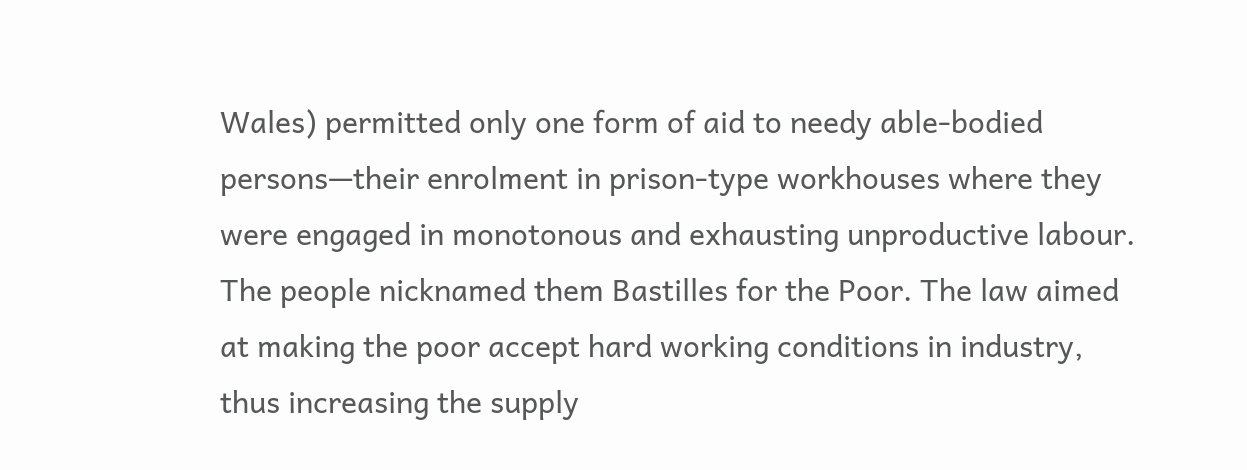Wales) permitted only one form of aid to needy able-bodied persons—their enrolment in prison-type workhouses where they were engaged in monotonous and exhausting unproductive labour. The people nicknamed them Bastilles for the Poor. The law aimed at making the poor accept hard working conditions in industry, thus increasing the supply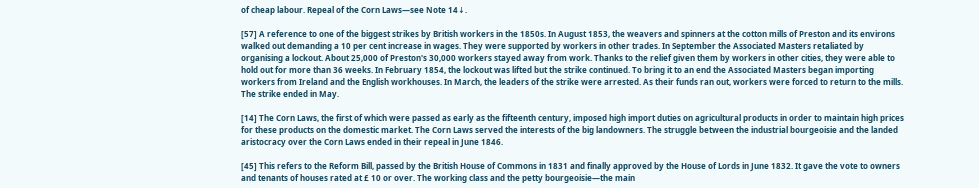of cheap labour. Repeal of the Corn Laws—see Note 14↓.

[57] A reference to one of the biggest strikes by British workers in the 1850s. In August 1853, the weavers and spinners at the cotton mills of Preston and its environs walked out demanding a 10 per cent increase in wages. They were supported by workers in other trades. In September the Associated Masters retaliated by organising a lockout. About 25,000 of Preston's 30,000 workers stayed away from work. Thanks to the relief given them by workers in other cities, they were able to hold out for more than 36 weeks. In February 1854, the lockout was lifted but the strike continued. To bring it to an end the Associated Masters began importing workers from Ireland and the English workhouses. In March, the leaders of the strike were arrested. As their funds ran out, workers were forced to return to the mills. The strike ended in May.

[14] The Corn Laws, the first of which were passed as early as the fifteenth century, imposed high import duties on agricultural products in order to maintain high prices for these products on the domestic market. The Corn Laws served the interests of the big landowners. The struggle between the industrial bourgeoisie and the landed aristocracy over the Corn Laws ended in their repeal in June 1846.

[45] This refers to the Reform Bill, passed by the British House of Commons in 1831 and finally approved by the House of Lords in June 1832. It gave the vote to owners and tenants of houses rated at £ 10 or over. The working class and the petty bourgeoisie—the main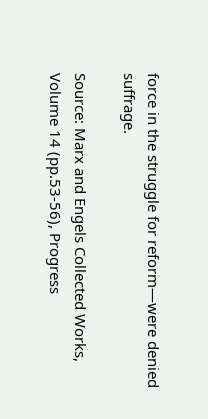force in the struggle for reform—were denied suffrage.

Source: Marx and Engels Collected Works, Volume 14 (pp.53-56), Progress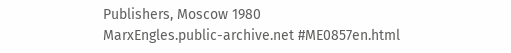Publishers, Moscow 1980
MarxEngles.public-archive.net #ME0857en.html